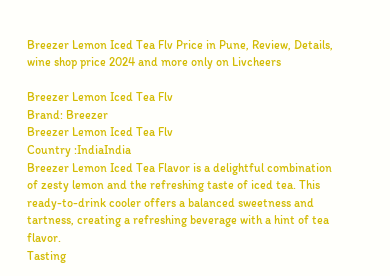Breezer Lemon Iced Tea Flv Price in Pune, Review, Details, wine shop price 2024 and more only on Livcheers

Breezer Lemon Iced Tea Flv
Brand: Breezer
Breezer Lemon Iced Tea Flv
Country :IndiaIndia
Breezer Lemon Iced Tea Flavor is a delightful combination of zesty lemon and the refreshing taste of iced tea. This ready-to-drink cooler offers a balanced sweetness and tartness, creating a refreshing beverage with a hint of tea flavor.
Tasting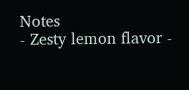Notes
- Zesty lemon flavor -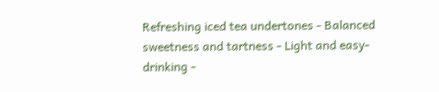Refreshing iced tea undertones - Balanced sweetness and tartness - Light and easy-drinking -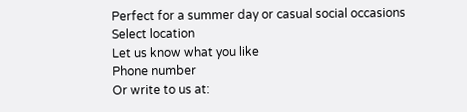Perfect for a summer day or casual social occasions
Select location
Let us know what you like
Phone number
Or write to us at: